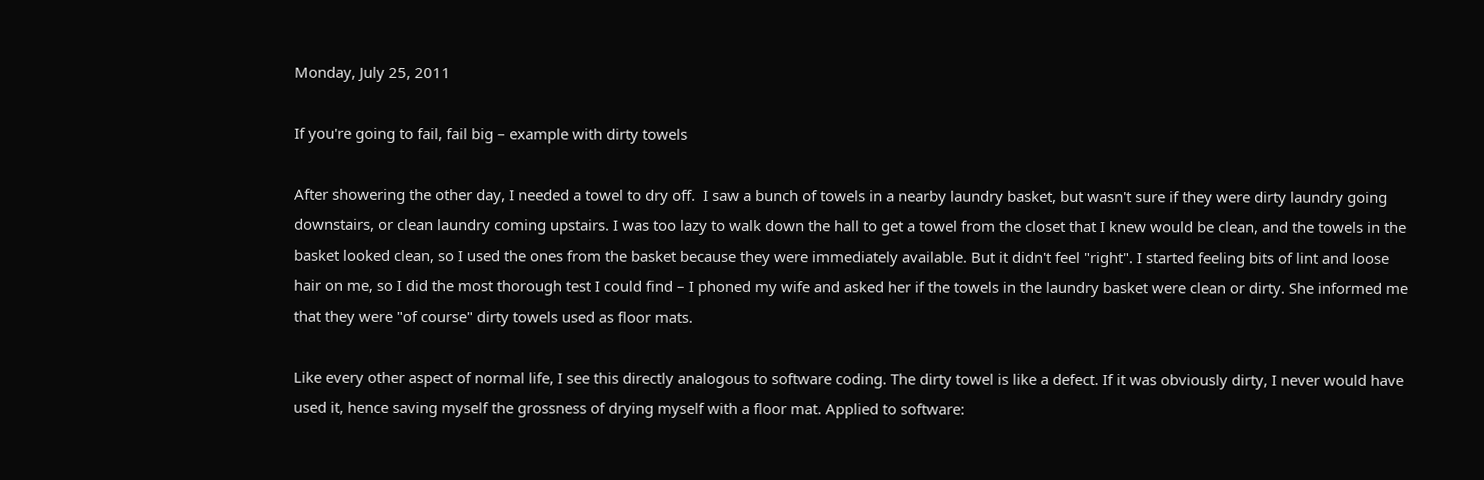Monday, July 25, 2011

If you're going to fail, fail big – example with dirty towels

After showering the other day, I needed a towel to dry off.  I saw a bunch of towels in a nearby laundry basket, but wasn't sure if they were dirty laundry going downstairs, or clean laundry coming upstairs. I was too lazy to walk down the hall to get a towel from the closet that I knew would be clean, and the towels in the basket looked clean, so I used the ones from the basket because they were immediately available. But it didn't feel "right". I started feeling bits of lint and loose hair on me, so I did the most thorough test I could find – I phoned my wife and asked her if the towels in the laundry basket were clean or dirty. She informed me that they were "of course" dirty towels used as floor mats.

Like every other aspect of normal life, I see this directly analogous to software coding. The dirty towel is like a defect. If it was obviously dirty, I never would have used it, hence saving myself the grossness of drying myself with a floor mat. Applied to software: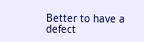Better to have a defect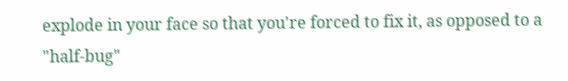explode in your face so that you're forced to fix it, as opposed to a "half-bug"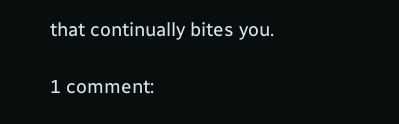that continually bites you.

1 comment: